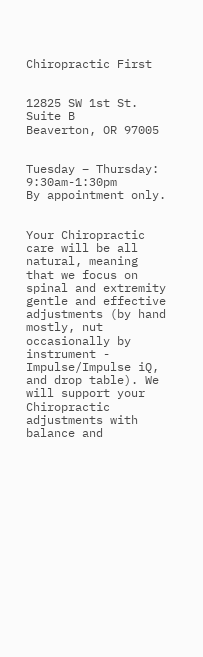Chiropractic First


12825 SW 1st St. Suite B
Beaverton, OR 97005


Tuesday – Thursday: 9:30am-1:30pm
By appointment only.


Your Chiropractic care will be all natural, meaning that we focus on spinal and extremity gentle and effective adjustments (by hand mostly, nut occasionally by instrument - Impulse/Impulse iQ, and drop table). We will support your Chiropractic adjustments with balance and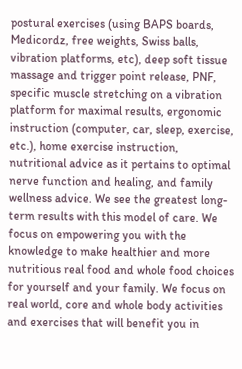postural exercises (using BAPS boards, Medicordz, free weights, Swiss balls, vibration platforms, etc), deep soft tissue massage and trigger point release, PNF, specific muscle stretching on a vibration platform for maximal results, ergonomic instruction (computer, car, sleep, exercise, etc.), home exercise instruction, nutritional advice as it pertains to optimal nerve function and healing, and family wellness advice. We see the greatest long-term results with this model of care. We focus on empowering you with the knowledge to make healthier and more nutritious real food and whole food choices for yourself and your family. We focus on real world, core and whole body activities and exercises that will benefit you in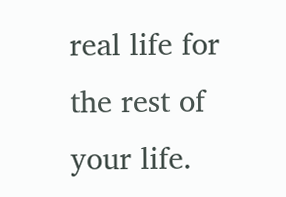real life for the rest of your life.